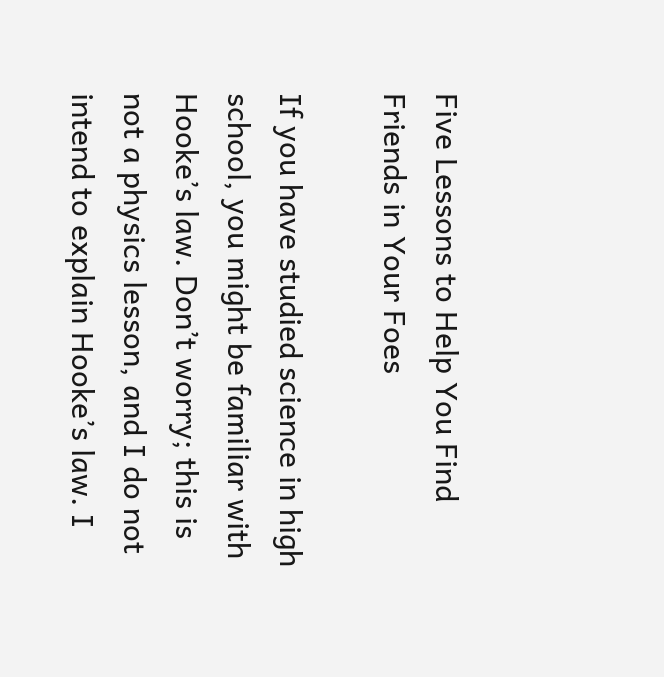Five Lessons to Help You Find Friends in Your Foes

If you have studied science in high school, you might be familiar with Hooke’s law. Don’t worry; this is not a physics lesson, and I do not intend to explain Hooke’s law. I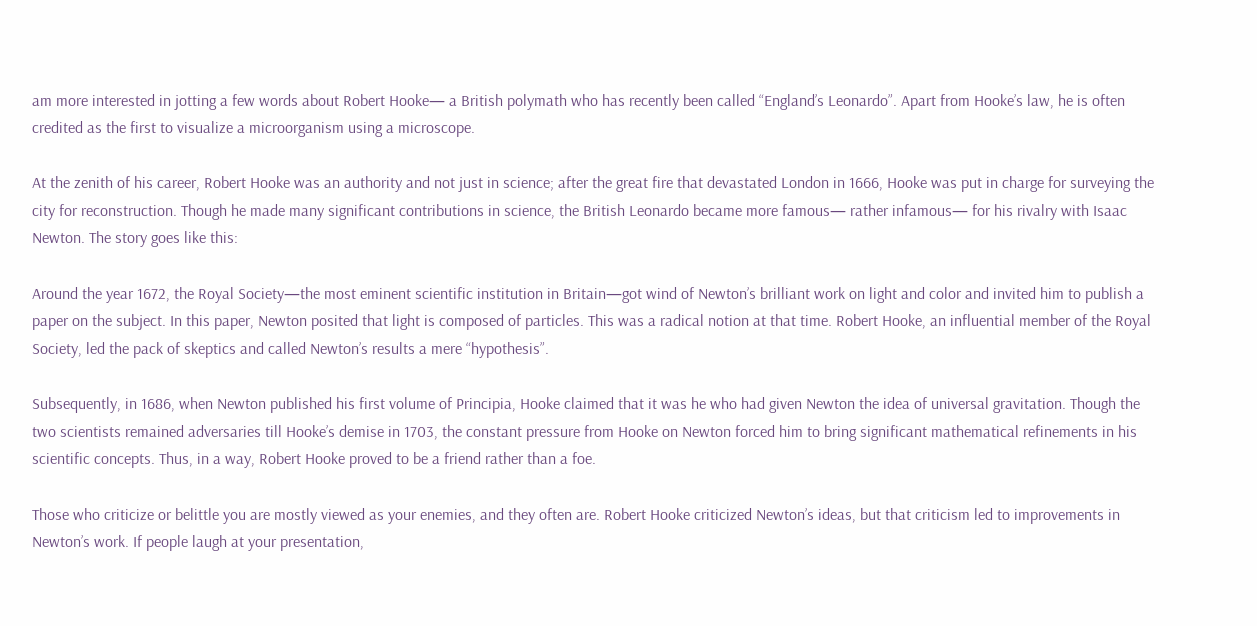am more interested in jotting a few words about Robert Hooke— a British polymath who has recently been called “England’s Leonardo”. Apart from Hooke’s law, he is often credited as the first to visualize a microorganism using a microscope.

At the zenith of his career, Robert Hooke was an authority and not just in science; after the great fire that devastated London in 1666, Hooke was put in charge for surveying the city for reconstruction. Though he made many significant contributions in science, the British Leonardo became more famous— rather infamous— for his rivalry with Isaac Newton. The story goes like this:

Around the year 1672, the Royal Society—the most eminent scientific institution in Britain—got wind of Newton’s brilliant work on light and color and invited him to publish a paper on the subject. In this paper, Newton posited that light is composed of particles. This was a radical notion at that time. Robert Hooke, an influential member of the Royal Society, led the pack of skeptics and called Newton’s results a mere “hypothesis”.

Subsequently, in 1686, when Newton published his first volume of Principia, Hooke claimed that it was he who had given Newton the idea of universal gravitation. Though the two scientists remained adversaries till Hooke’s demise in 1703, the constant pressure from Hooke on Newton forced him to bring significant mathematical refinements in his scientific concepts. Thus, in a way, Robert Hooke proved to be a friend rather than a foe.

Those who criticize or belittle you are mostly viewed as your enemies, and they often are. Robert Hooke criticized Newton’s ideas, but that criticism led to improvements in Newton’s work. If people laugh at your presentation,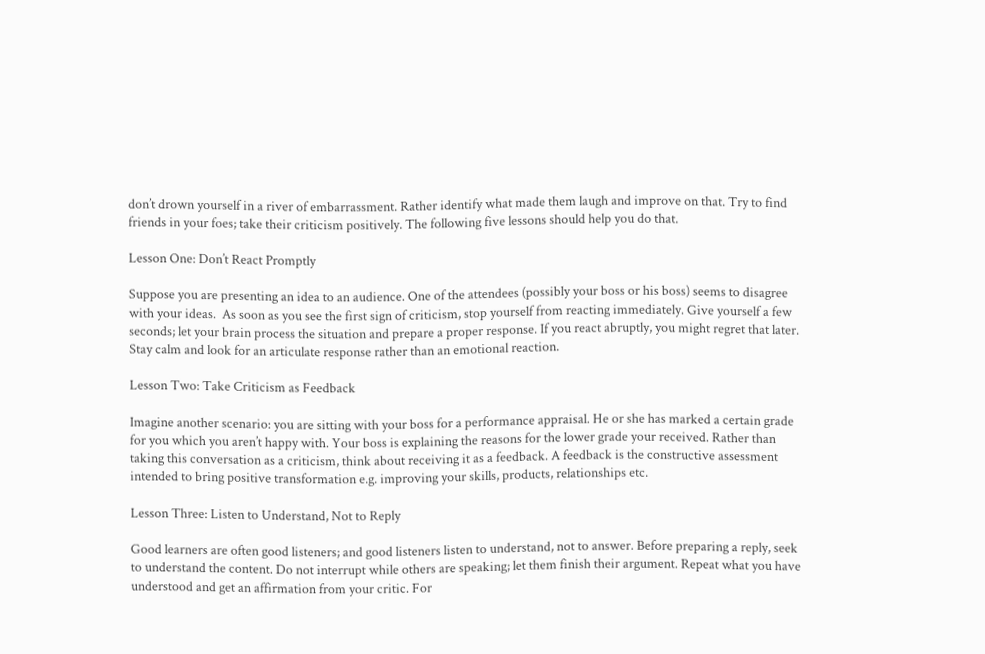don’t drown yourself in a river of embarrassment. Rather identify what made them laugh and improve on that. Try to find friends in your foes; take their criticism positively. The following five lessons should help you do that.

Lesson One: Don’t React Promptly

Suppose you are presenting an idea to an audience. One of the attendees (possibly your boss or his boss) seems to disagree with your ideas.  As soon as you see the first sign of criticism, stop yourself from reacting immediately. Give yourself a few seconds; let your brain process the situation and prepare a proper response. If you react abruptly, you might regret that later. Stay calm and look for an articulate response rather than an emotional reaction.

Lesson Two: Take Criticism as Feedback

Imagine another scenario: you are sitting with your boss for a performance appraisal. He or she has marked a certain grade for you which you aren’t happy with. Your boss is explaining the reasons for the lower grade your received. Rather than taking this conversation as a criticism, think about receiving it as a feedback. A feedback is the constructive assessment intended to bring positive transformation e.g. improving your skills, products, relationships etc.

Lesson Three: Listen to Understand, Not to Reply

Good learners are often good listeners; and good listeners listen to understand, not to answer. Before preparing a reply, seek to understand the content. Do not interrupt while others are speaking; let them finish their argument. Repeat what you have understood and get an affirmation from your critic. For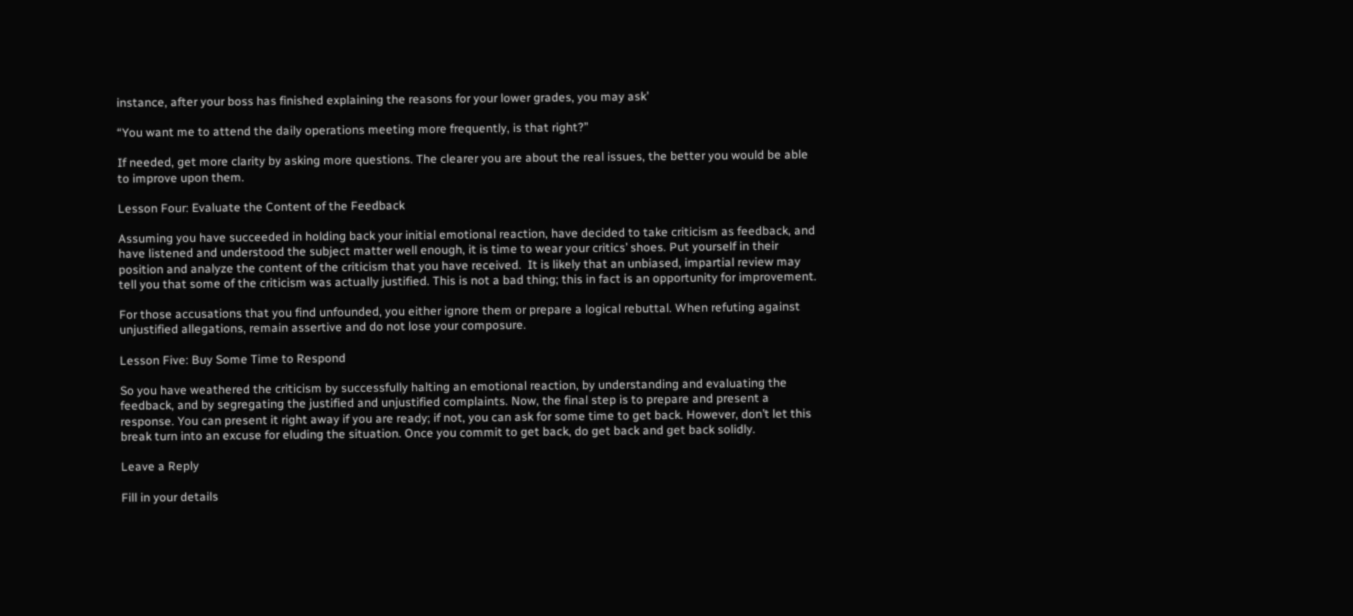instance, after your boss has finished explaining the reasons for your lower grades, you may ask’

“You want me to attend the daily operations meeting more frequently, is that right?”

If needed, get more clarity by asking more questions. The clearer you are about the real issues, the better you would be able to improve upon them.

Lesson Four: Evaluate the Content of the Feedback

Assuming you have succeeded in holding back your initial emotional reaction, have decided to take criticism as feedback, and have listened and understood the subject matter well enough, it is time to wear your critics’ shoes. Put yourself in their position and analyze the content of the criticism that you have received.  It is likely that an unbiased, impartial review may tell you that some of the criticism was actually justified. This is not a bad thing; this in fact is an opportunity for improvement.

For those accusations that you find unfounded, you either ignore them or prepare a logical rebuttal. When refuting against unjustified allegations, remain assertive and do not lose your composure.

Lesson Five: Buy Some Time to Respond

So you have weathered the criticism by successfully halting an emotional reaction, by understanding and evaluating the feedback, and by segregating the justified and unjustified complaints. Now, the final step is to prepare and present a response. You can present it right away if you are ready; if not, you can ask for some time to get back. However, don’t let this break turn into an excuse for eluding the situation. Once you commit to get back, do get back and get back solidly.

Leave a Reply

Fill in your details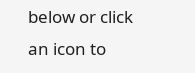below or click an icon to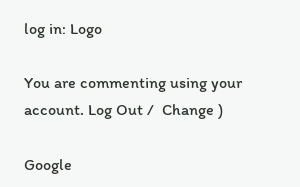log in: Logo

You are commenting using your account. Log Out /  Change )

Google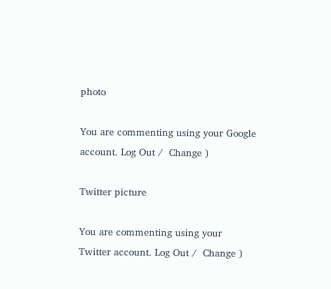photo

You are commenting using your Google account. Log Out /  Change )

Twitter picture

You are commenting using your Twitter account. Log Out /  Change )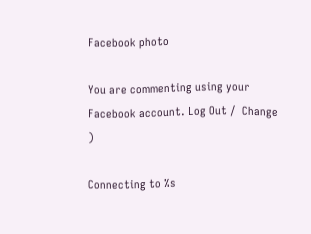Facebook photo

You are commenting using your Facebook account. Log Out /  Change )

Connecting to %s